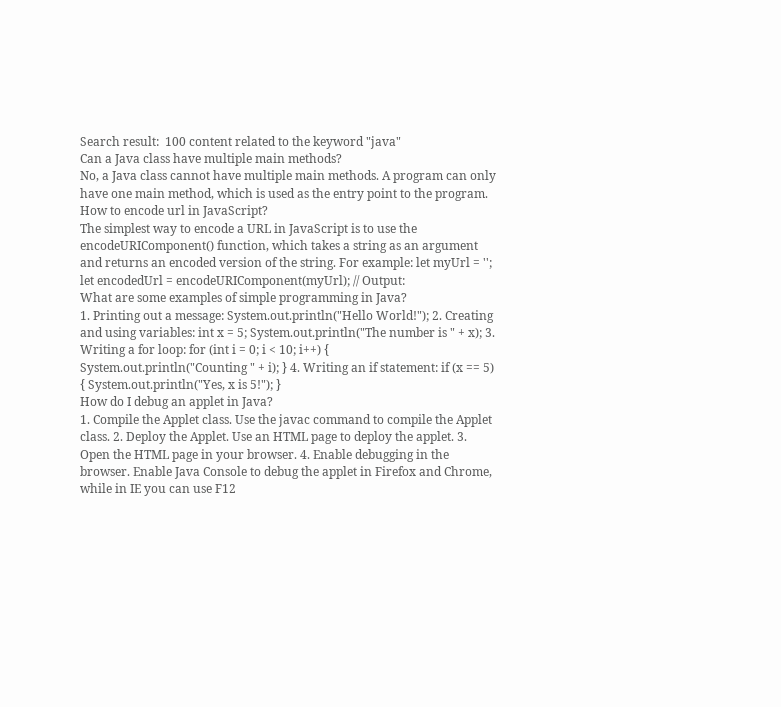Search result:  100 content related to the keyword "java"
Can a Java class have multiple main methods?
No, a Java class cannot have multiple main methods. A program can only have one main method, which is used as the entry point to the program.
How to encode url in JavaScript?
The simplest way to encode a URL in JavaScript is to use the encodeURIComponent() function, which takes a string as an argument and returns an encoded version of the string. For example: let myUrl = ''; let encodedUrl = encodeURIComponent(myUrl); // Output:
What are some examples of simple programming in Java?
1. Printing out a message: System.out.println("Hello World!"); 2. Creating and using variables: int x = 5; System.out.println("The number is " + x); 3. Writing a for loop: for (int i = 0; i < 10; i++) { System.out.println("Counting " + i); } 4. Writing an if statement: if (x == 5) { System.out.println("Yes, x is 5!"); }
How do I debug an applet in Java?
1. Compile the Applet class. Use the javac command to compile the Applet class. 2. Deploy the Applet. Use an HTML page to deploy the applet. 3. Open the HTML page in your browser. 4. Enable debugging in the browser. Enable Java Console to debug the applet in Firefox and Chrome, while in IE you can use F12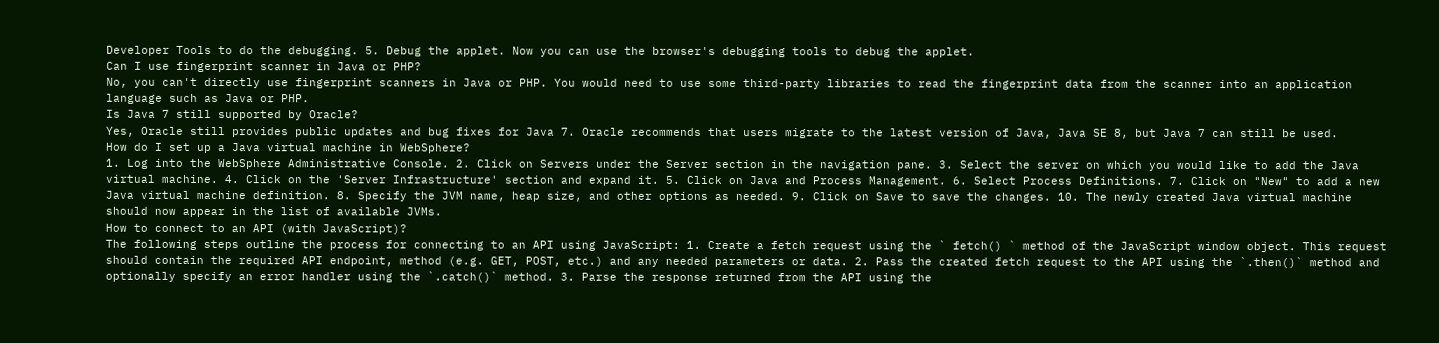Developer Tools to do the debugging. 5. Debug the applet. Now you can use the browser's debugging tools to debug the applet.
Can I use fingerprint scanner in Java or PHP?
No, you can't directly use fingerprint scanners in Java or PHP. You would need to use some third-party libraries to read the fingerprint data from the scanner into an application language such as Java or PHP.
Is Java 7 still supported by Oracle?
Yes, Oracle still provides public updates and bug fixes for Java 7. Oracle recommends that users migrate to the latest version of Java, Java SE 8, but Java 7 can still be used.
How do I set up a Java virtual machine in WebSphere?
1. Log into the WebSphere Administrative Console. 2. Click on Servers under the Server section in the navigation pane. 3. Select the server on which you would like to add the Java virtual machine. 4. Click on the 'Server Infrastructure' section and expand it. 5. Click on Java and Process Management. 6. Select Process Definitions. 7. Click on "New" to add a new Java virtual machine definition. 8. Specify the JVM name, heap size, and other options as needed. 9. Click on Save to save the changes. 10. The newly created Java virtual machine should now appear in the list of available JVMs.
How to connect to an API (with JavaScript)?
The following steps outline the process for connecting to an API using JavaScript: 1. Create a fetch request using the ` fetch() ` method of the JavaScript window object. This request should contain the required API endpoint, method (e.g. GET, POST, etc.) and any needed parameters or data. 2. Pass the created fetch request to the API using the `.then()` method and optionally specify an error handler using the `.catch()` method. 3. Parse the response returned from the API using the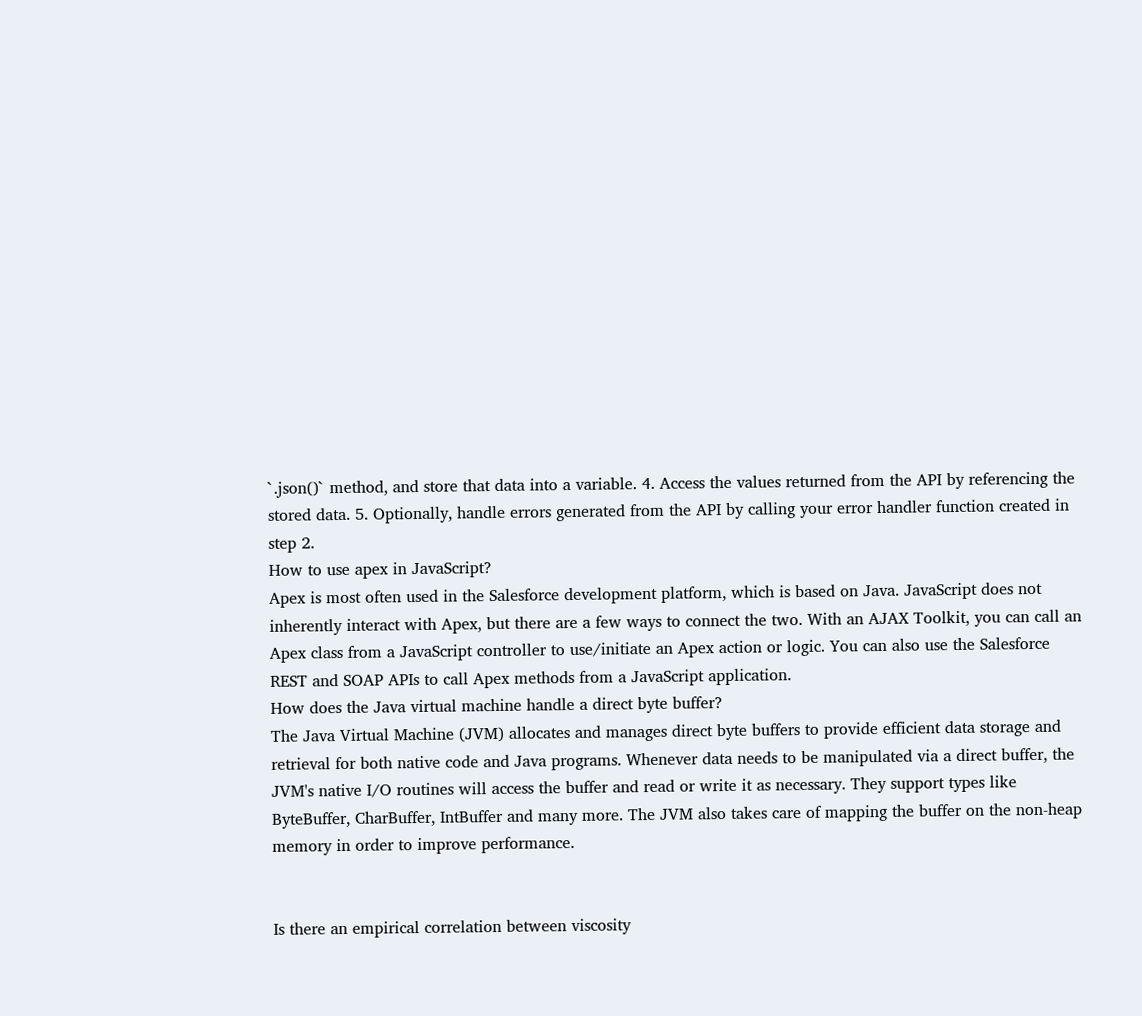`.json()` method, and store that data into a variable. 4. Access the values returned from the API by referencing the stored data. 5. Optionally, handle errors generated from the API by calling your error handler function created in step 2.
How to use apex in JavaScript?
Apex is most often used in the Salesforce development platform, which is based on Java. JavaScript does not inherently interact with Apex, but there are a few ways to connect the two. With an AJAX Toolkit, you can call an Apex class from a JavaScript controller to use/initiate an Apex action or logic. You can also use the Salesforce REST and SOAP APIs to call Apex methods from a JavaScript application.
How does the Java virtual machine handle a direct byte buffer?
The Java Virtual Machine (JVM) allocates and manages direct byte buffers to provide efficient data storage and retrieval for both native code and Java programs. Whenever data needs to be manipulated via a direct buffer, the JVM's native I/O routines will access the buffer and read or write it as necessary. They support types like ByteBuffer, CharBuffer, IntBuffer and many more. The JVM also takes care of mapping the buffer on the non-heap memory in order to improve performance.


Is there an empirical correlation between viscosity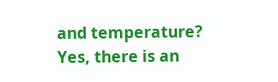and temperature?
Yes, there is an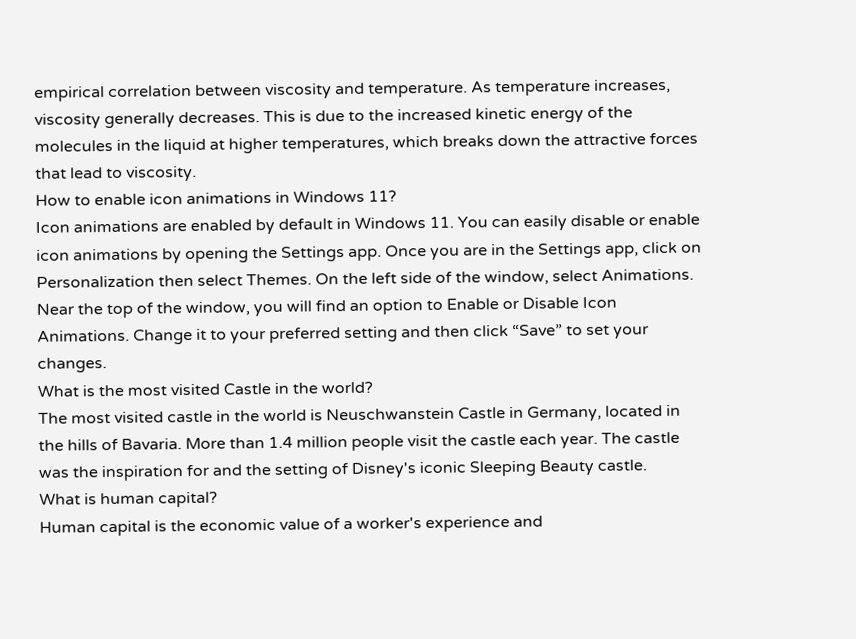empirical correlation between viscosity and temperature. As temperature increases, viscosity generally decreases. This is due to the increased kinetic energy of the molecules in the liquid at higher temperatures, which breaks down the attractive forces that lead to viscosity.
How to enable icon animations in Windows 11?
Icon animations are enabled by default in Windows 11. You can easily disable or enable icon animations by opening the Settings app. Once you are in the Settings app, click on Personalization then select Themes. On the left side of the window, select Animations. Near the top of the window, you will find an option to Enable or Disable Icon Animations. Change it to your preferred setting and then click “Save” to set your changes.
What is the most visited Castle in the world?
The most visited castle in the world is Neuschwanstein Castle in Germany, located in the hills of Bavaria. More than 1.4 million people visit the castle each year. The castle was the inspiration for and the setting of Disney's iconic Sleeping Beauty castle.
What is human capital?
Human capital is the economic value of a worker's experience and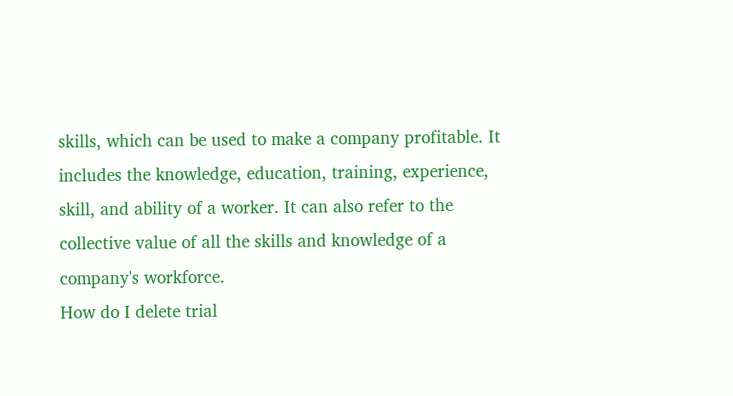skills, which can be used to make a company profitable. It includes the knowledge, education, training, experience, skill, and ability of a worker. It can also refer to the collective value of all the skills and knowledge of a company's workforce.
How do I delete trial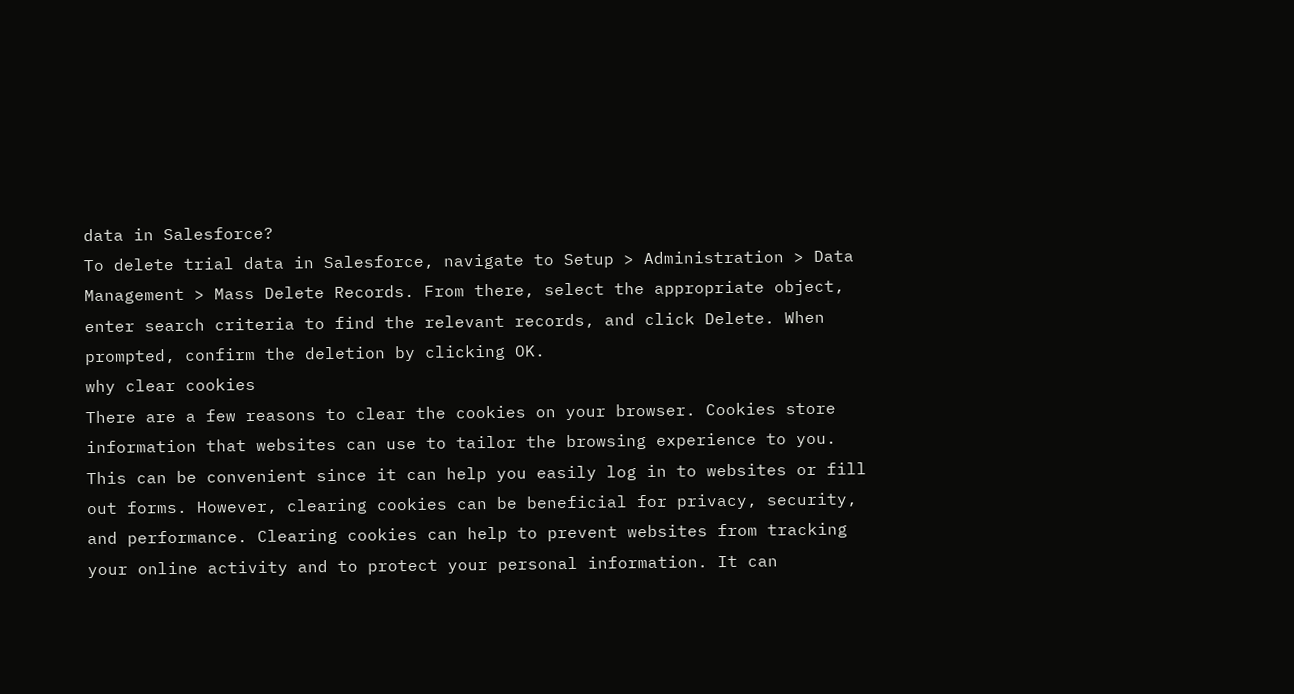data in Salesforce?
To delete trial data in Salesforce, navigate to Setup > Administration > Data Management > Mass Delete Records. From there, select the appropriate object, enter search criteria to find the relevant records, and click Delete. When prompted, confirm the deletion by clicking OK.
why clear cookies
There are a few reasons to clear the cookies on your browser. Cookies store information that websites can use to tailor the browsing experience to you. This can be convenient since it can help you easily log in to websites or fill out forms. However, clearing cookies can be beneficial for privacy, security, and performance. Clearing cookies can help to prevent websites from tracking your online activity and to protect your personal information. It can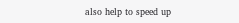also help to speed up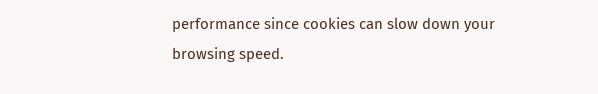performance since cookies can slow down your browsing speed.